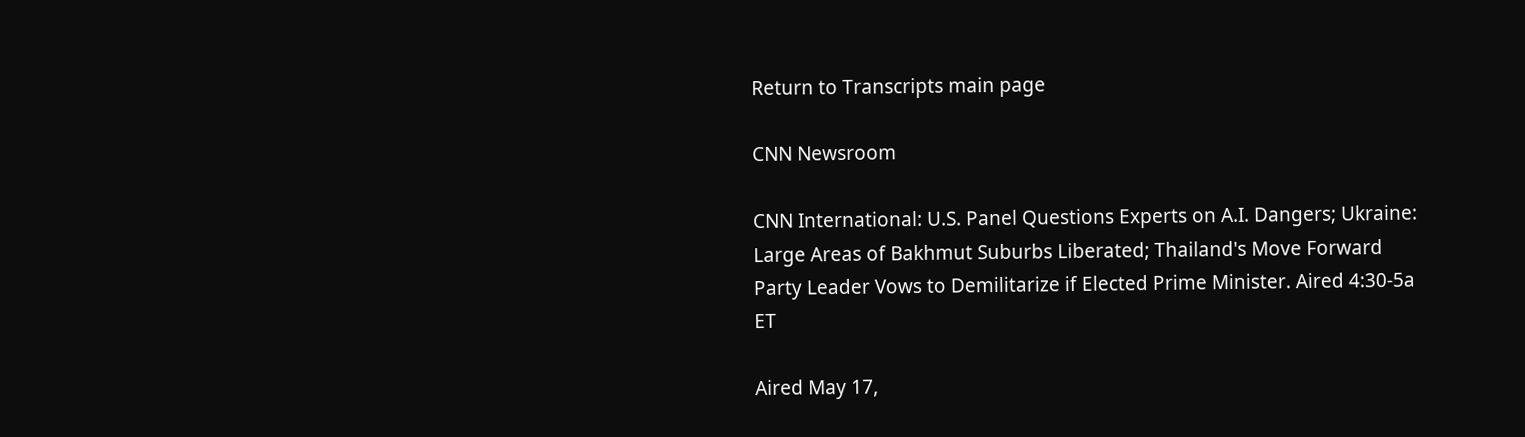Return to Transcripts main page

CNN Newsroom

CNN International: U.S. Panel Questions Experts on A.I. Dangers; Ukraine: Large Areas of Bakhmut Suburbs Liberated; Thailand's Move Forward Party Leader Vows to Demilitarize if Elected Prime Minister. Aired 4:30-5a ET

Aired May 17,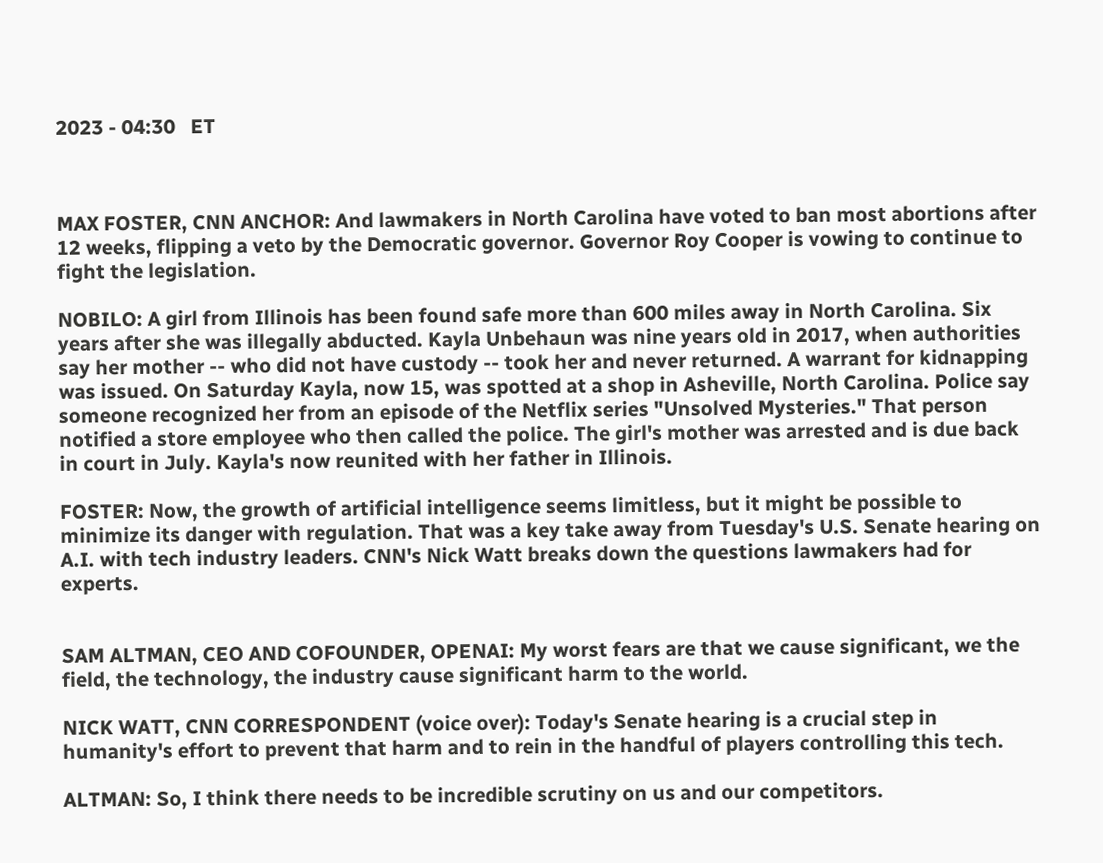2023 - 04:30   ET



MAX FOSTER, CNN ANCHOR: And lawmakers in North Carolina have voted to ban most abortions after 12 weeks, flipping a veto by the Democratic governor. Governor Roy Cooper is vowing to continue to fight the legislation.

NOBILO: A girl from Illinois has been found safe more than 600 miles away in North Carolina. Six years after she was illegally abducted. Kayla Unbehaun was nine years old in 2017, when authorities say her mother -- who did not have custody -- took her and never returned. A warrant for kidnapping was issued. On Saturday Kayla, now 15, was spotted at a shop in Asheville, North Carolina. Police say someone recognized her from an episode of the Netflix series "Unsolved Mysteries." That person notified a store employee who then called the police. The girl's mother was arrested and is due back in court in July. Kayla's now reunited with her father in Illinois.

FOSTER: Now, the growth of artificial intelligence seems limitless, but it might be possible to minimize its danger with regulation. That was a key take away from Tuesday's U.S. Senate hearing on A.I. with tech industry leaders. CNN's Nick Watt breaks down the questions lawmakers had for experts.


SAM ALTMAN, CEO AND COFOUNDER, OPENAI: My worst fears are that we cause significant, we the field, the technology, the industry cause significant harm to the world.

NICK WATT, CNN CORRESPONDENT (voice over): Today's Senate hearing is a crucial step in humanity's effort to prevent that harm and to rein in the handful of players controlling this tech.

ALTMAN: So, I think there needs to be incredible scrutiny on us and our competitors.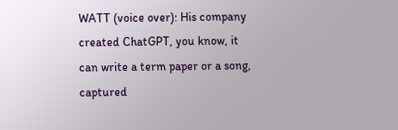WATT (voice over): His company created ChatGPT, you know, it can write a term paper or a song, captured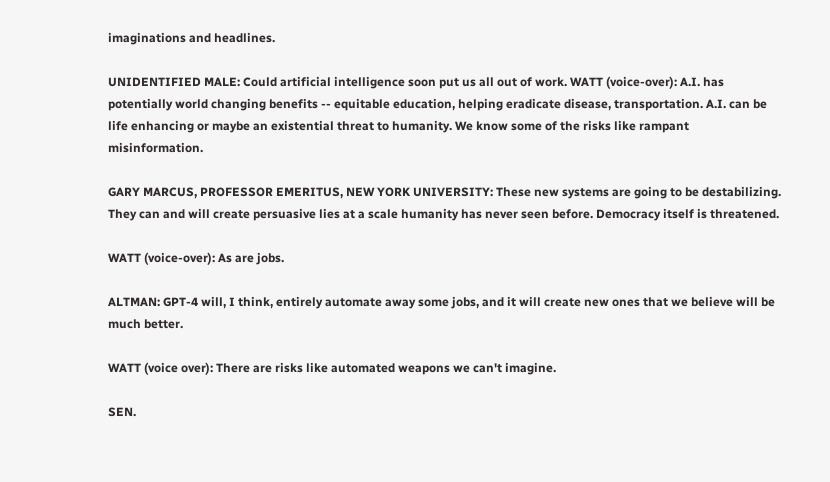imaginations and headlines.

UNIDENTIFIED MALE: Could artificial intelligence soon put us all out of work. WATT (voice-over): A.I. has potentially world changing benefits -- equitable education, helping eradicate disease, transportation. A.I. can be life enhancing or maybe an existential threat to humanity. We know some of the risks like rampant misinformation.

GARY MARCUS, PROFESSOR EMERITUS, NEW YORK UNIVERSITY: These new systems are going to be destabilizing. They can and will create persuasive lies at a scale humanity has never seen before. Democracy itself is threatened.

WATT (voice-over): As are jobs.

ALTMAN: GPT-4 will, I think, entirely automate away some jobs, and it will create new ones that we believe will be much better.

WATT (voice over): There are risks like automated weapons we can't imagine.

SEN.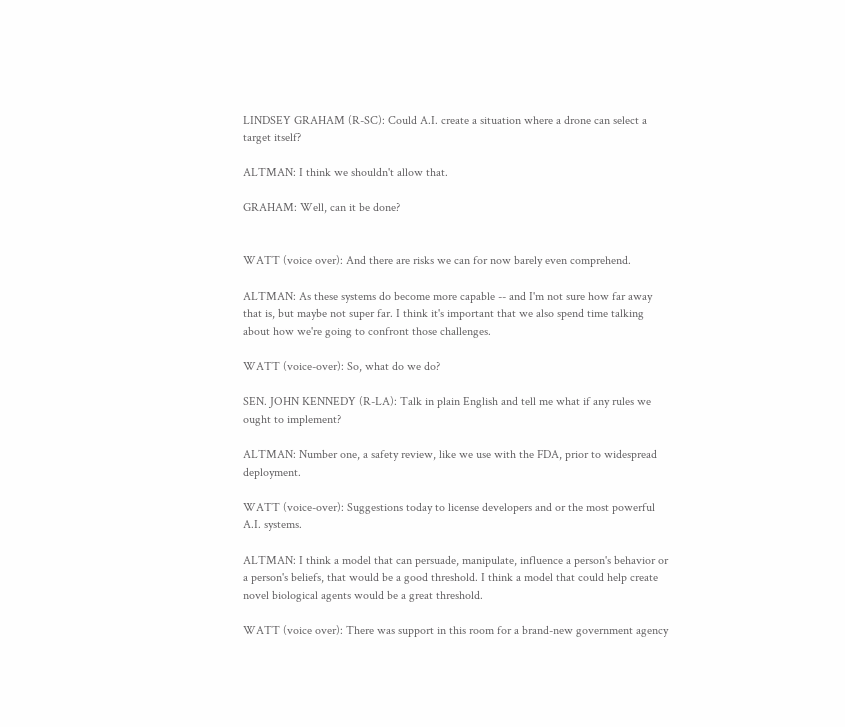LINDSEY GRAHAM (R-SC): Could A.I. create a situation where a drone can select a target itself?

ALTMAN: I think we shouldn't allow that.

GRAHAM: Well, can it be done?


WATT (voice over): And there are risks we can for now barely even comprehend.

ALTMAN: As these systems do become more capable -- and I'm not sure how far away that is, but maybe not super far. I think it's important that we also spend time talking about how we're going to confront those challenges.

WATT (voice-over): So, what do we do?

SEN. JOHN KENNEDY (R-LA): Talk in plain English and tell me what if any rules we ought to implement?

ALTMAN: Number one, a safety review, like we use with the FDA, prior to widespread deployment.

WATT (voice-over): Suggestions today to license developers and or the most powerful A.I. systems.

ALTMAN: I think a model that can persuade, manipulate, influence a person's behavior or a person's beliefs, that would be a good threshold. I think a model that could help create novel biological agents would be a great threshold.

WATT (voice over): There was support in this room for a brand-new government agency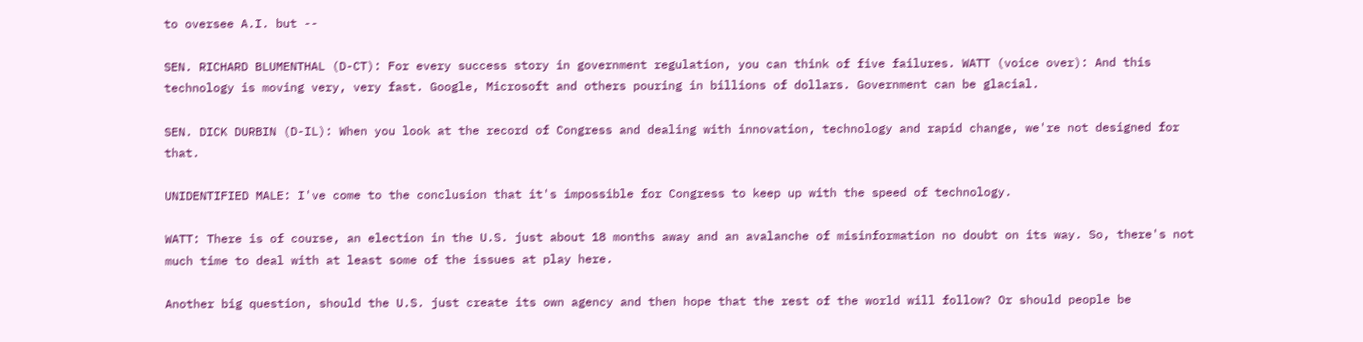to oversee A.I. but --

SEN. RICHARD BLUMENTHAL (D-CT): For every success story in government regulation, you can think of five failures. WATT (voice over): And this technology is moving very, very fast. Google, Microsoft and others pouring in billions of dollars. Government can be glacial.

SEN. DICK DURBIN (D-IL): When you look at the record of Congress and dealing with innovation, technology and rapid change, we're not designed for that.

UNIDENTIFIED MALE: I've come to the conclusion that it's impossible for Congress to keep up with the speed of technology.

WATT: There is of course, an election in the U.S. just about 18 months away and an avalanche of misinformation no doubt on its way. So, there's not much time to deal with at least some of the issues at play here.

Another big question, should the U.S. just create its own agency and then hope that the rest of the world will follow? Or should people be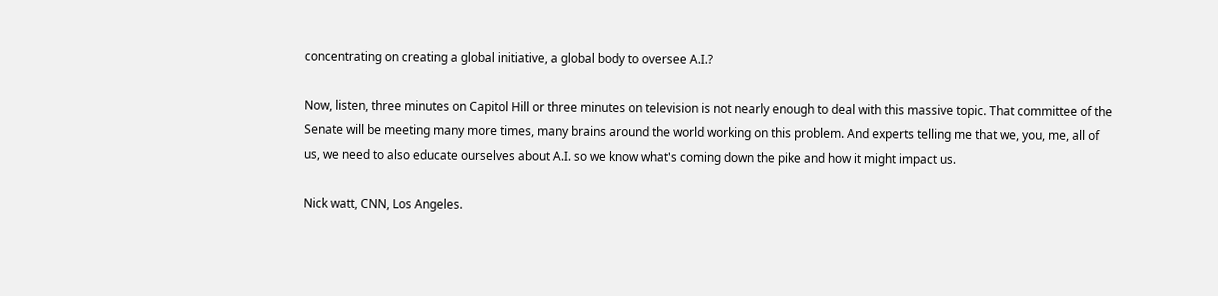concentrating on creating a global initiative, a global body to oversee A.I.?

Now, listen, three minutes on Capitol Hill or three minutes on television is not nearly enough to deal with this massive topic. That committee of the Senate will be meeting many more times, many brains around the world working on this problem. And experts telling me that we, you, me, all of us, we need to also educate ourselves about A.I. so we know what's coming down the pike and how it might impact us.

Nick watt, CNN, Los Angeles.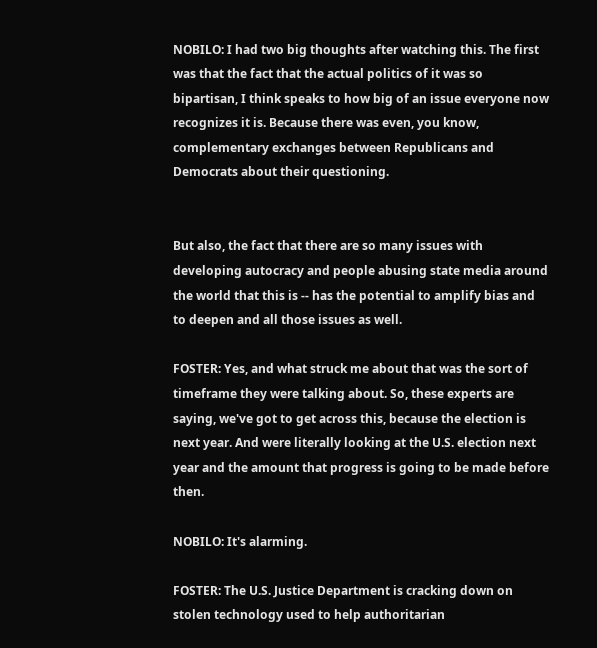NOBILO: I had two big thoughts after watching this. The first was that the fact that the actual politics of it was so bipartisan, I think speaks to how big of an issue everyone now recognizes it is. Because there was even, you know, complementary exchanges between Republicans and Democrats about their questioning.


But also, the fact that there are so many issues with developing autocracy and people abusing state media around the world that this is -- has the potential to amplify bias and to deepen and all those issues as well.

FOSTER: Yes, and what struck me about that was the sort of timeframe they were talking about. So, these experts are saying, we've got to get across this, because the election is next year. And were literally looking at the U.S. election next year and the amount that progress is going to be made before then.

NOBILO: It's alarming.

FOSTER: The U.S. Justice Department is cracking down on stolen technology used to help authoritarian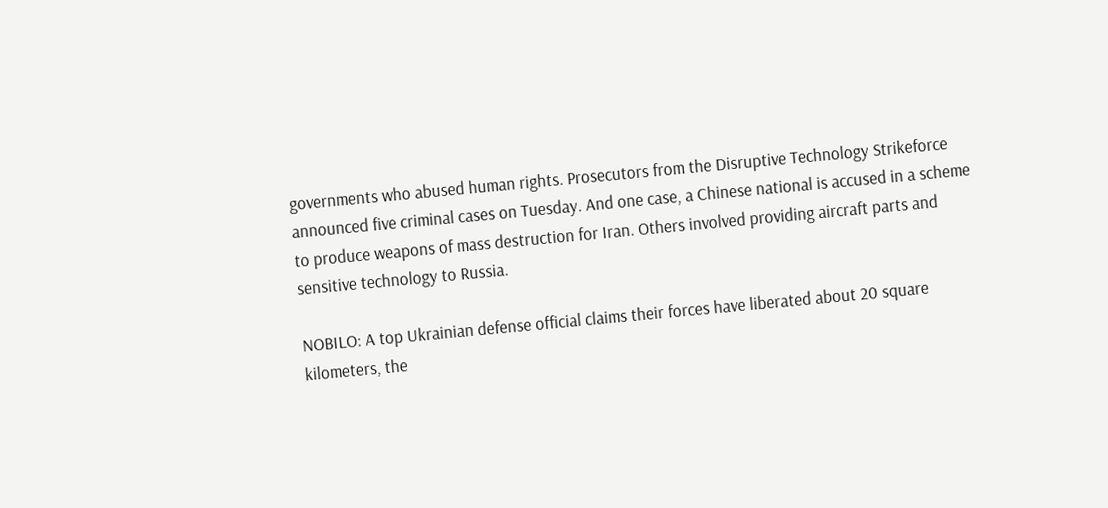governments who abused human rights. Prosecutors from the Disruptive Technology Strikeforce announced five criminal cases on Tuesday. And one case, a Chinese national is accused in a scheme to produce weapons of mass destruction for Iran. Others involved providing aircraft parts and sensitive technology to Russia.

NOBILO: A top Ukrainian defense official claims their forces have liberated about 20 square kilometers, the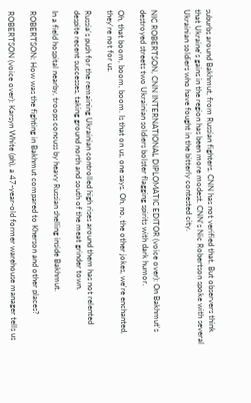suburbs around Bakhmut, from Russian fighters. CNN has not verified that. But observers think that Ukraine's gains in the region has been more modest. CNN's Nic Robertson spoke with several Ukrainian soldiers who have fought in the bitterly contested city.


NIC ROBERTSON, CNN INTERNATIONAL DIPLOMATIC EDITOR (voice over): On Bakhmut's destroyed streets two Ukrainian soldiers bolster flagging spirits with dark humor.

Oh, that boom, boom, boom. Is that on us, one says. Oh, no, the other jokes, we're enchanted, they're not for us.

Russia's push for the remaining Ukrainian controlled high rises around them has not relented despite recent successes, taking ground north and south of the meat grinder town.

In a field hospital nearby, troops concuss by heavy Russian shelling inside Bakhmut.

ROBERTSON: How was the fighting in Bakhmut compared to Kherson and other places?

ROBERTSON (voice over): Karsyn White (ph), a 47-year-old former warehouse manager tells us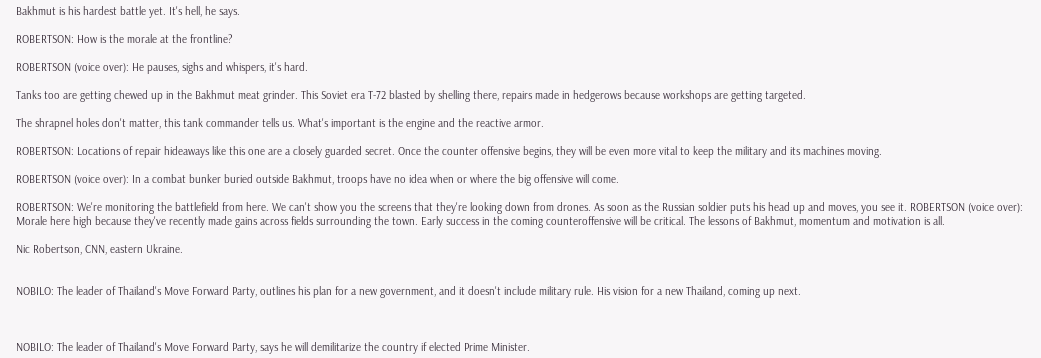Bakhmut is his hardest battle yet. It's hell, he says.

ROBERTSON: How is the morale at the frontline?

ROBERTSON (voice over): He pauses, sighs and whispers, it's hard.

Tanks too are getting chewed up in the Bakhmut meat grinder. This Soviet era T-72 blasted by shelling there, repairs made in hedgerows because workshops are getting targeted.

The shrapnel holes don't matter, this tank commander tells us. What's important is the engine and the reactive armor.

ROBERTSON: Locations of repair hideaways like this one are a closely guarded secret. Once the counter offensive begins, they will be even more vital to keep the military and its machines moving.

ROBERTSON (voice over): In a combat bunker buried outside Bakhmut, troops have no idea when or where the big offensive will come.

ROBERTSON: We're monitoring the battlefield from here. We can't show you the screens that they're looking down from drones. As soon as the Russian soldier puts his head up and moves, you see it. ROBERTSON (voice over): Morale here high because they've recently made gains across fields surrounding the town. Early success in the coming counteroffensive will be critical. The lessons of Bakhmut, momentum and motivation is all.

Nic Robertson, CNN, eastern Ukraine.


NOBILO: The leader of Thailand's Move Forward Party, outlines his plan for a new government, and it doesn't include military rule. His vision for a new Thailand, coming up next.



NOBILO: The leader of Thailand's Move Forward Party, says he will demilitarize the country if elected Prime Minister.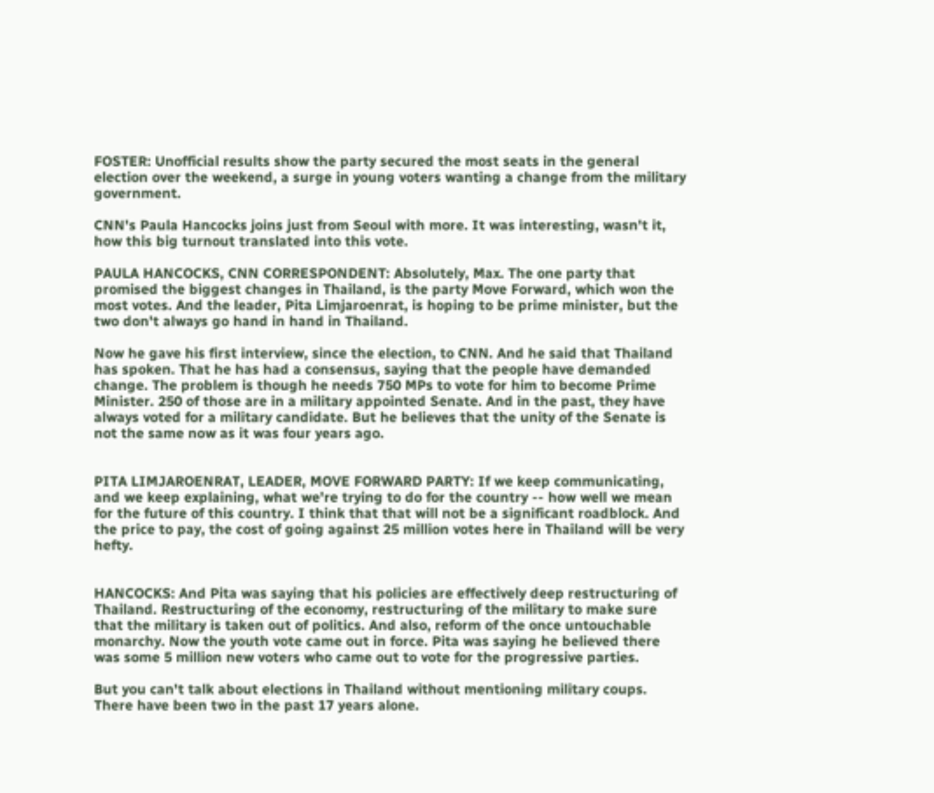FOSTER: Unofficial results show the party secured the most seats in the general election over the weekend, a surge in young voters wanting a change from the military government.

CNN's Paula Hancocks joins just from Seoul with more. It was interesting, wasn't it, how this big turnout translated into this vote.

PAULA HANCOCKS, CNN CORRESPONDENT: Absolutely, Max. The one party that promised the biggest changes in Thailand, is the party Move Forward, which won the most votes. And the leader, Pita Limjaroenrat, is hoping to be prime minister, but the two don't always go hand in hand in Thailand.

Now he gave his first interview, since the election, to CNN. And he said that Thailand has spoken. That he has had a consensus, saying that the people have demanded change. The problem is though he needs 750 MPs to vote for him to become Prime Minister. 250 of those are in a military appointed Senate. And in the past, they have always voted for a military candidate. But he believes that the unity of the Senate is not the same now as it was four years ago.


PITA LIMJAROENRAT, LEADER, MOVE FORWARD PARTY: If we keep communicating, and we keep explaining, what we're trying to do for the country -- how well we mean for the future of this country. I think that that will not be a significant roadblock. And the price to pay, the cost of going against 25 million votes here in Thailand will be very hefty.


HANCOCKS: And Pita was saying that his policies are effectively deep restructuring of Thailand. Restructuring of the economy, restructuring of the military to make sure that the military is taken out of politics. And also, reform of the once untouchable monarchy. Now the youth vote came out in force. Pita was saying he believed there was some 5 million new voters who came out to vote for the progressive parties.

But you can't talk about elections in Thailand without mentioning military coups. There have been two in the past 17 years alone.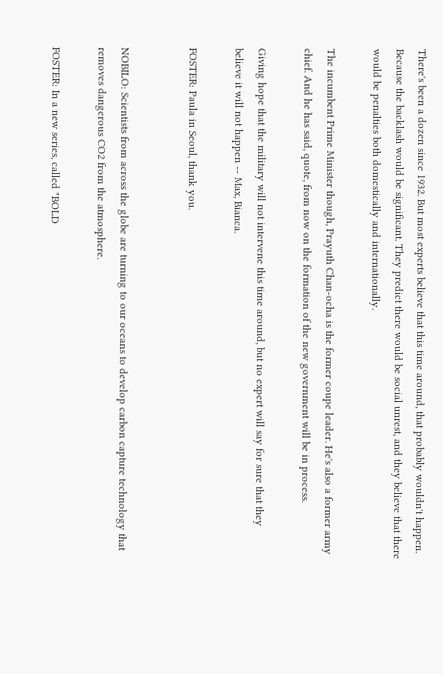There's been a dozen since 1932. But most experts believe that this time around, that probably wouldn't happen. Because the backlash would be significant. They predict there would be social unrest, and they believe that there would be penalties both domestically and internationally.

The incumbent Prime Minister though, Prayuth Chan-ocha is the former coupe leader. He's also a former army chief. And he has said, quote, from now on the formation of the new government will be in process.

Giving hope that the military will not intervene this time around, but no expert will say for sure that they believe it will not happen -- Max, Bianca.

FOSTER: Paula in Seoul, thank you.


NOBILO: Scientists from across the globe are turning to our oceans to develop carbon capture technology that removes dangerous CO2 from the atmosphere.

FOSTER: In a new series, called "BOLD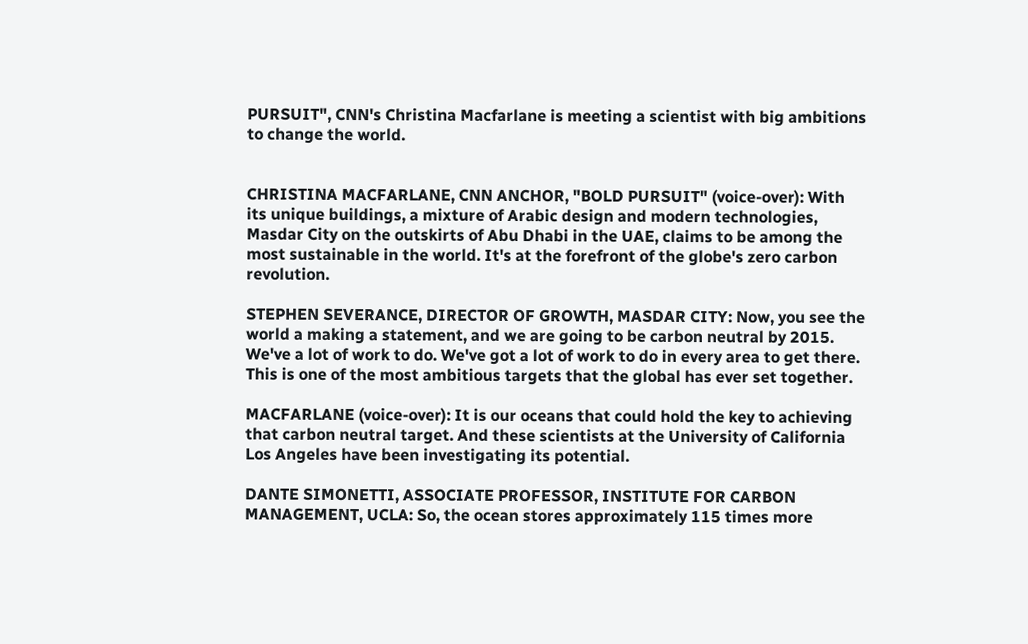PURSUIT", CNN's Christina Macfarlane is meeting a scientist with big ambitions to change the world.


CHRISTINA MACFARLANE, CNN ANCHOR, "BOLD PURSUIT" (voice-over): With its unique buildings, a mixture of Arabic design and modern technologies, Masdar City on the outskirts of Abu Dhabi in the UAE, claims to be among the most sustainable in the world. It's at the forefront of the globe's zero carbon revolution.

STEPHEN SEVERANCE, DIRECTOR OF GROWTH, MASDAR CITY: Now, you see the world a making a statement, and we are going to be carbon neutral by 2015. We've a lot of work to do. We've got a lot of work to do in every area to get there. This is one of the most ambitious targets that the global has ever set together.

MACFARLANE (voice-over): It is our oceans that could hold the key to achieving that carbon neutral target. And these scientists at the University of California Los Angeles have been investigating its potential.

DANTE SIMONETTI, ASSOCIATE PROFESSOR, INSTITUTE FOR CARBON MANAGEMENT, UCLA: So, the ocean stores approximately 115 times more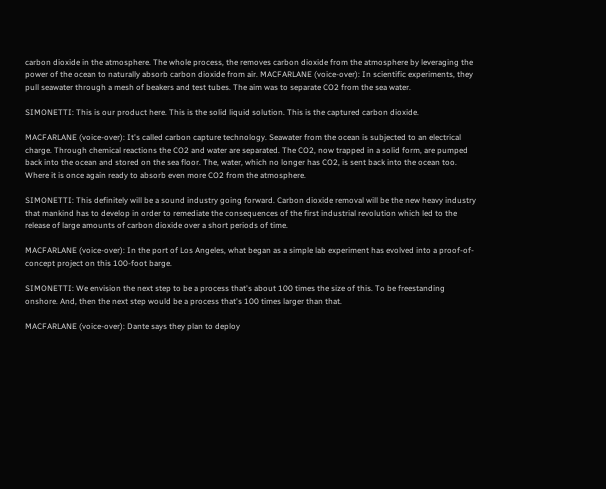carbon dioxide in the atmosphere. The whole process, the removes carbon dioxide from the atmosphere by leveraging the power of the ocean to naturally absorb carbon dioxide from air. MACFARLANE (voice-over): In scientific experiments, they pull seawater through a mesh of beakers and test tubes. The aim was to separate CO2 from the sea water.

SIMONETTI: This is our product here. This is the solid liquid solution. This is the captured carbon dioxide.

MACFARLANE (voice-over): It's called carbon capture technology. Seawater from the ocean is subjected to an electrical charge. Through chemical reactions the CO2 and water are separated. The CO2, now trapped in a solid form, are pumped back into the ocean and stored on the sea floor. The, water, which no longer has CO2, is sent back into the ocean too. Where it is once again ready to absorb even more CO2 from the atmosphere.

SIMONETTI: This definitely will be a sound industry going forward. Carbon dioxide removal will be the new heavy industry that mankind has to develop in order to remediate the consequences of the first industrial revolution which led to the release of large amounts of carbon dioxide over a short periods of time.

MACFARLANE (voice-over): In the port of Los Angeles, what began as a simple lab experiment has evolved into a proof-of-concept project on this 100-foot barge.

SIMONETTI: We envision the next step to be a process that's about 100 times the size of this. To be freestanding onshore. And, then the next step would be a process that's 100 times larger than that.

MACFARLANE (voice-over): Dante says they plan to deploy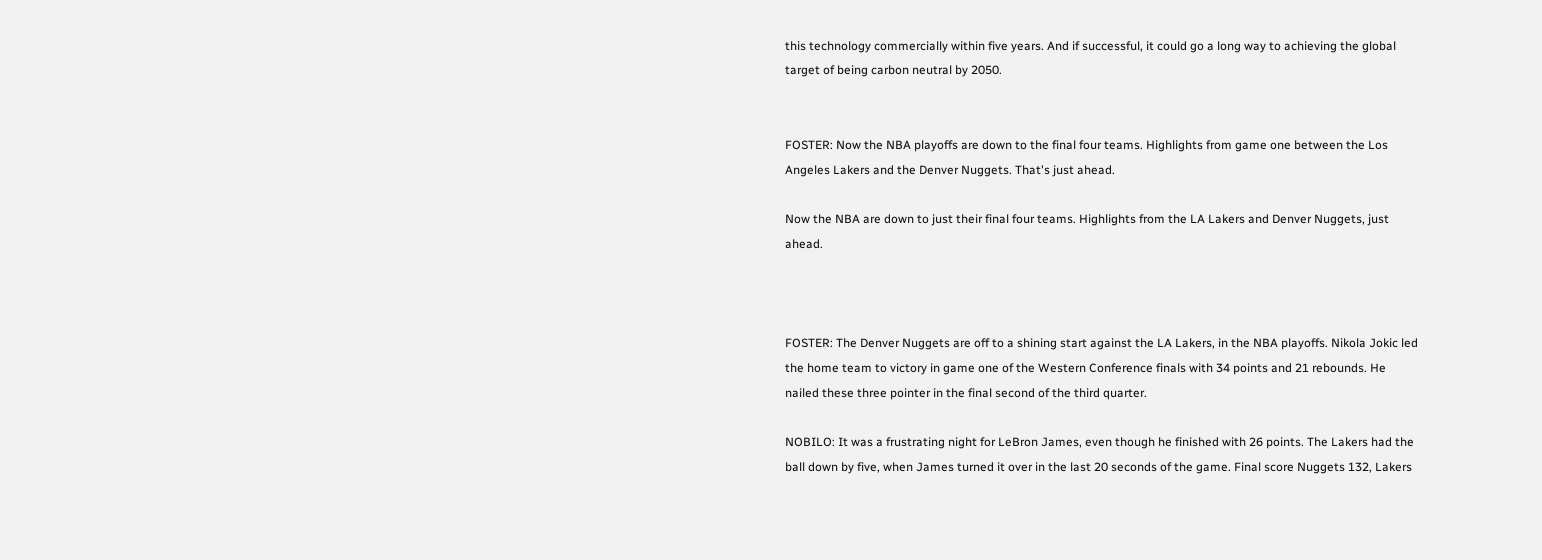this technology commercially within five years. And if successful, it could go a long way to achieving the global target of being carbon neutral by 2050.


FOSTER: Now the NBA playoffs are down to the final four teams. Highlights from game one between the Los Angeles Lakers and the Denver Nuggets. That's just ahead.

Now the NBA are down to just their final four teams. Highlights from the LA Lakers and Denver Nuggets, just ahead.



FOSTER: The Denver Nuggets are off to a shining start against the LA Lakers, in the NBA playoffs. Nikola Jokic led the home team to victory in game one of the Western Conference finals with 34 points and 21 rebounds. He nailed these three pointer in the final second of the third quarter.

NOBILO: It was a frustrating night for LeBron James, even though he finished with 26 points. The Lakers had the ball down by five, when James turned it over in the last 20 seconds of the game. Final score Nuggets 132, Lakers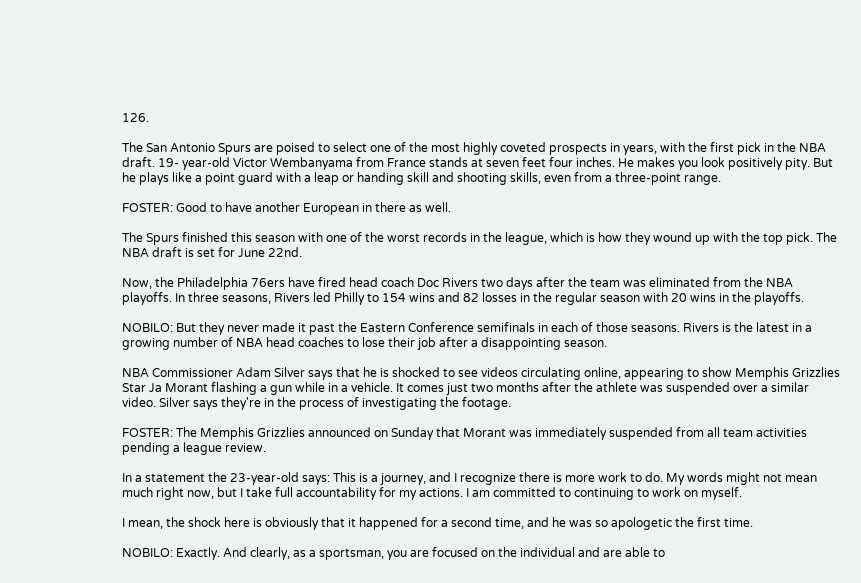126.

The San Antonio Spurs are poised to select one of the most highly coveted prospects in years, with the first pick in the NBA draft. 19- year-old Victor Wembanyama from France stands at seven feet four inches. He makes you look positively pity. But he plays like a point guard with a leap or handing skill and shooting skills, even from a three-point range.

FOSTER: Good to have another European in there as well.

The Spurs finished this season with one of the worst records in the league, which is how they wound up with the top pick. The NBA draft is set for June 22nd.

Now, the Philadelphia 76ers have fired head coach Doc Rivers two days after the team was eliminated from the NBA playoffs. In three seasons, Rivers led Philly to 154 wins and 82 losses in the regular season with 20 wins in the playoffs.

NOBILO: But they never made it past the Eastern Conference semifinals in each of those seasons. Rivers is the latest in a growing number of NBA head coaches to lose their job after a disappointing season.

NBA Commissioner Adam Silver says that he is shocked to see videos circulating online, appearing to show Memphis Grizzlies Star Ja Morant flashing a gun while in a vehicle. It comes just two months after the athlete was suspended over a similar video. Silver says they're in the process of investigating the footage.

FOSTER: The Memphis Grizzlies announced on Sunday that Morant was immediately suspended from all team activities pending a league review.

In a statement the 23-year-old says: This is a journey, and I recognize there is more work to do. My words might not mean much right now, but I take full accountability for my actions. I am committed to continuing to work on myself.

I mean, the shock here is obviously that it happened for a second time, and he was so apologetic the first time.

NOBILO: Exactly. And clearly, as a sportsman, you are focused on the individual and are able to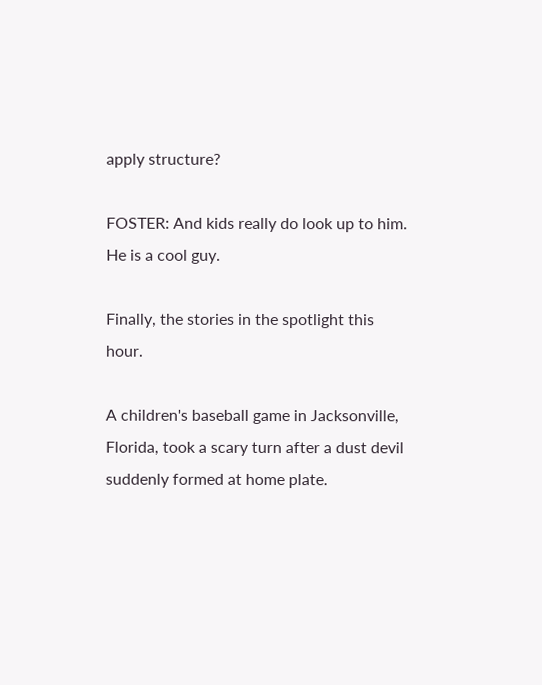apply structure?

FOSTER: And kids really do look up to him. He is a cool guy.

Finally, the stories in the spotlight this hour.

A children's baseball game in Jacksonville, Florida, took a scary turn after a dust devil suddenly formed at home plate.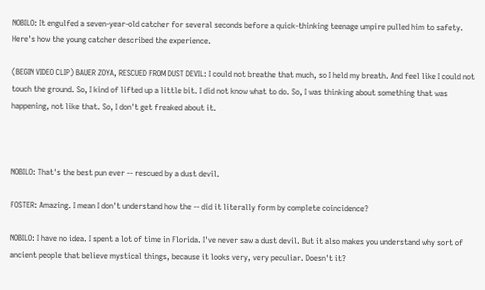NOBILO: It engulfed a seven-year-old catcher for several seconds before a quick-thinking teenage umpire pulled him to safety. Here's how the young catcher described the experience.

(BEGIN VIDEO CLIP) BAUER ZOYA, RESCUED FROM DUST DEVIL: I could not breathe that much, so I held my breath. And feel like I could not touch the ground. So, I kind of lifted up a little bit. I did not know what to do. So, I was thinking about something that was happening, not like that. So, I don't get freaked about it.



NOBILO: That's the best pun ever -- rescued by a dust devil.

FOSTER: Amazing. I mean I don't understand how the -- did it literally form by complete coincidence?

NOBILO: I have no idea. I spent a lot of time in Florida. I've never saw a dust devil. But it also makes you understand why sort of ancient people that believe mystical things, because it looks very, very peculiar. Doesn't it?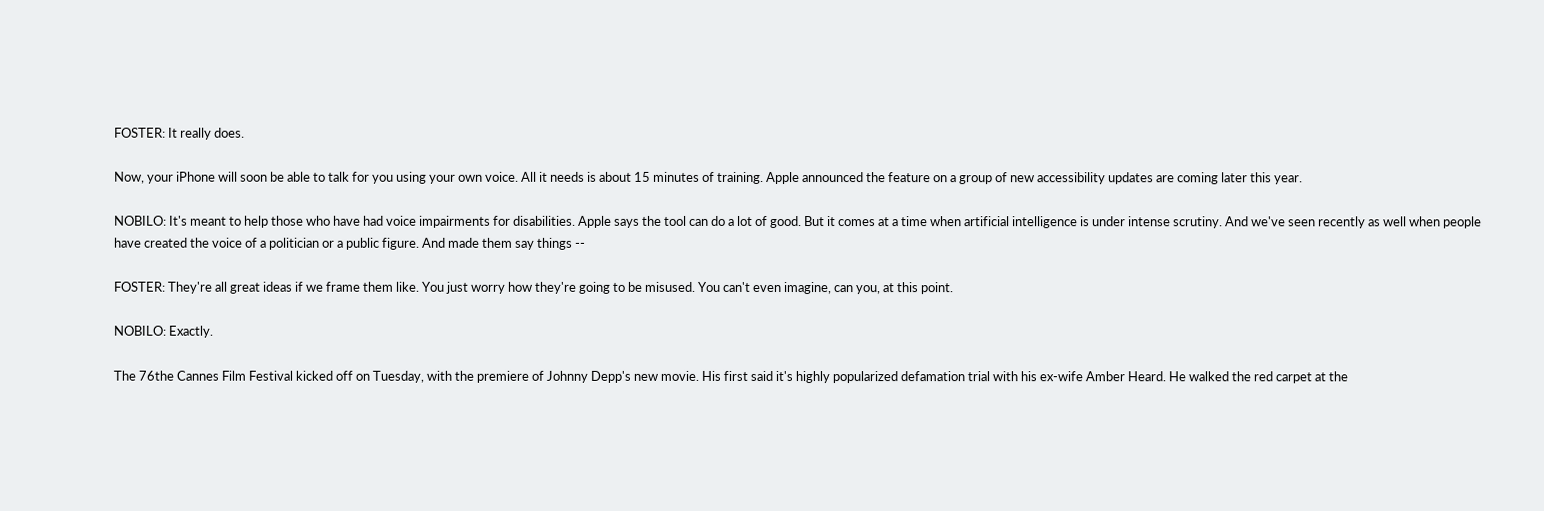FOSTER: It really does.

Now, your iPhone will soon be able to talk for you using your own voice. All it needs is about 15 minutes of training. Apple announced the feature on a group of new accessibility updates are coming later this year.

NOBILO: It's meant to help those who have had voice impairments for disabilities. Apple says the tool can do a lot of good. But it comes at a time when artificial intelligence is under intense scrutiny. And we've seen recently as well when people have created the voice of a politician or a public figure. And made them say things --

FOSTER: They're all great ideas if we frame them like. You just worry how they're going to be misused. You can't even imagine, can you, at this point.

NOBILO: Exactly.

The 76the Cannes Film Festival kicked off on Tuesday, with the premiere of Johnny Depp's new movie. His first said it's highly popularized defamation trial with his ex-wife Amber Heard. He walked the red carpet at the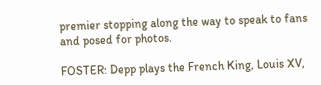premier stopping along the way to speak to fans and posed for photos.

FOSTER: Depp plays the French King, Louis XV,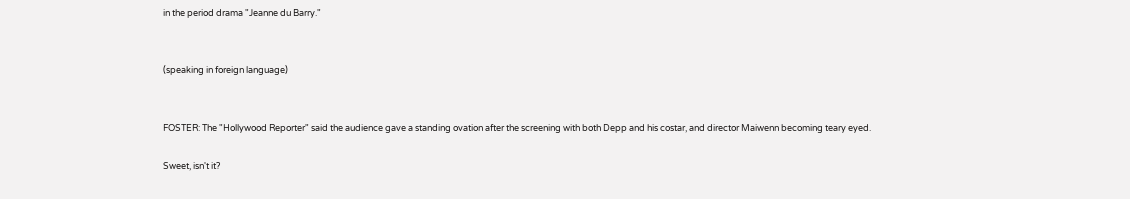in the period drama "Jeanne du Barry."


(speaking in foreign language)


FOSTER: The "Hollywood Reporter" said the audience gave a standing ovation after the screening with both Depp and his costar, and director Maiwenn becoming teary eyed.

Sweet, isn't it?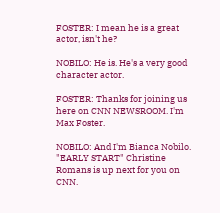FOSTER: I mean he is a great actor, isn't he?

NOBILO: He is. He's a very good character actor.

FOSTER: Thanks for joining us here on CNN NEWSROOM. I'm Max Foster.

NOBILO: And I'm Bianca Nobilo. "EARLY START" Christine Romans is up next for you on CNN.